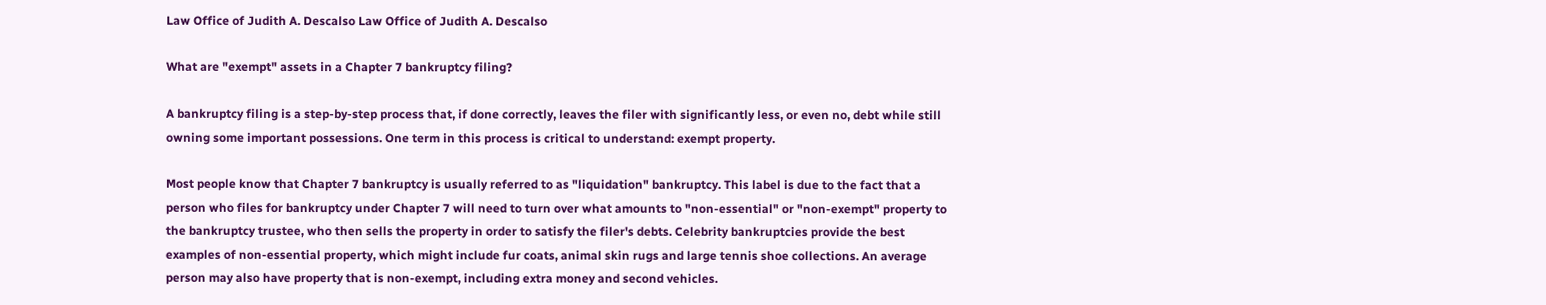Law Office of Judith A. Descalso Law Office of Judith A. Descalso

What are "exempt" assets in a Chapter 7 bankruptcy filing?

A bankruptcy filing is a step-by-step process that, if done correctly, leaves the filer with significantly less, or even no, debt while still owning some important possessions. One term in this process is critical to understand: exempt property.

Most people know that Chapter 7 bankruptcy is usually referred to as "liquidation" bankruptcy. This label is due to the fact that a person who files for bankruptcy under Chapter 7 will need to turn over what amounts to "non-essential" or "non-exempt" property to the bankruptcy trustee, who then sells the property in order to satisfy the filer's debts. Celebrity bankruptcies provide the best examples of non-essential property, which might include fur coats, animal skin rugs and large tennis shoe collections. An average person may also have property that is non-exempt, including extra money and second vehicles.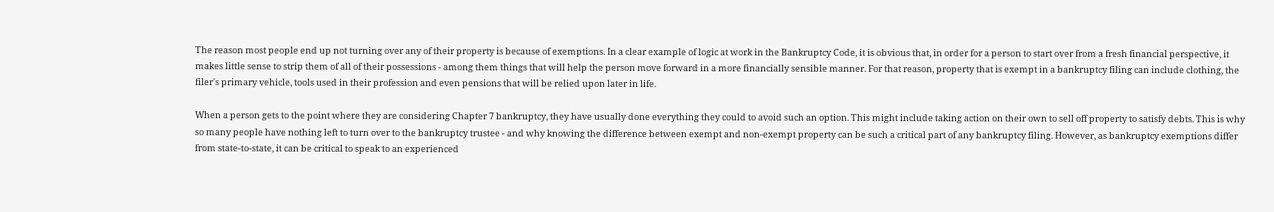The reason most people end up not turning over any of their property is because of exemptions. In a clear example of logic at work in the Bankruptcy Code, it is obvious that, in order for a person to start over from a fresh financial perspective, it makes little sense to strip them of all of their possessions - among them things that will help the person move forward in a more financially sensible manner. For that reason, property that is exempt in a bankruptcy filing can include clothing, the filer's primary vehicle, tools used in their profession and even pensions that will be relied upon later in life.

When a person gets to the point where they are considering Chapter 7 bankruptcy, they have usually done everything they could to avoid such an option. This might include taking action on their own to sell off property to satisfy debts. This is why so many people have nothing left to turn over to the bankruptcy trustee - and why knowing the difference between exempt and non-exempt property can be such a critical part of any bankruptcy filing. However, as bankruptcy exemptions differ from state-to-state, it can be critical to speak to an experienced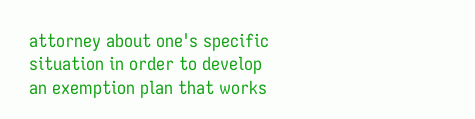attorney about one's specific situation in order to develop an exemption plan that works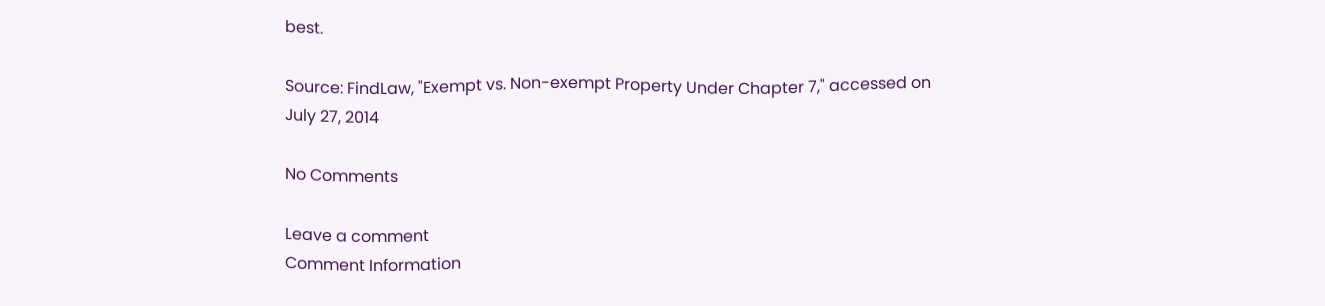best.

Source: FindLaw, "Exempt vs. Non-exempt Property Under Chapter 7," accessed on July 27, 2014

No Comments

Leave a comment
Comment Information